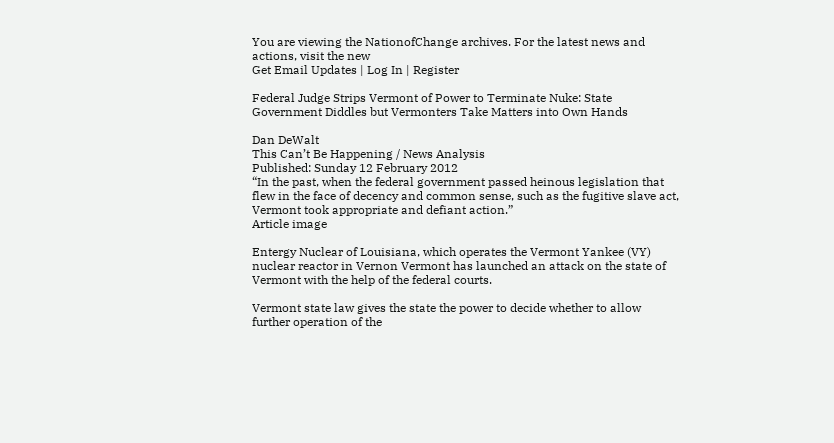You are viewing the NationofChange archives. For the latest news and actions, visit the new
Get Email Updates | Log In | Register

Federal Judge Strips Vermont of Power to Terminate Nuke: State Government Diddles but Vermonters Take Matters into Own Hands

Dan DeWalt
This Can’t Be Happening / News Analysis
Published: Sunday 12 February 2012
“In the past, when the federal government passed heinous legislation that flew in the face of decency and common sense, such as the fugitive slave act, Vermont took appropriate and defiant action.”
Article image

Entergy Nuclear of Louisiana, which operates the Vermont Yankee (VY) nuclear reactor in Vernon Vermont has launched an attack on the state of Vermont with the help of the federal courts.

Vermont state law gives the state the power to decide whether to allow further operation of the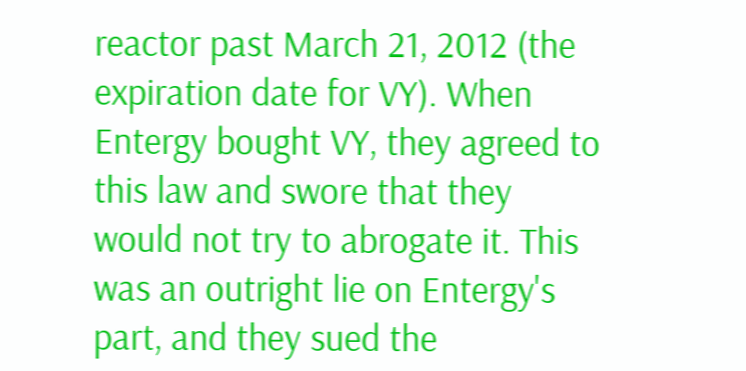reactor past March 21, 2012 (the expiration date for VY). When Entergy bought VY, they agreed to this law and swore that they would not try to abrogate it. This was an outright lie on Entergy's part, and they sued the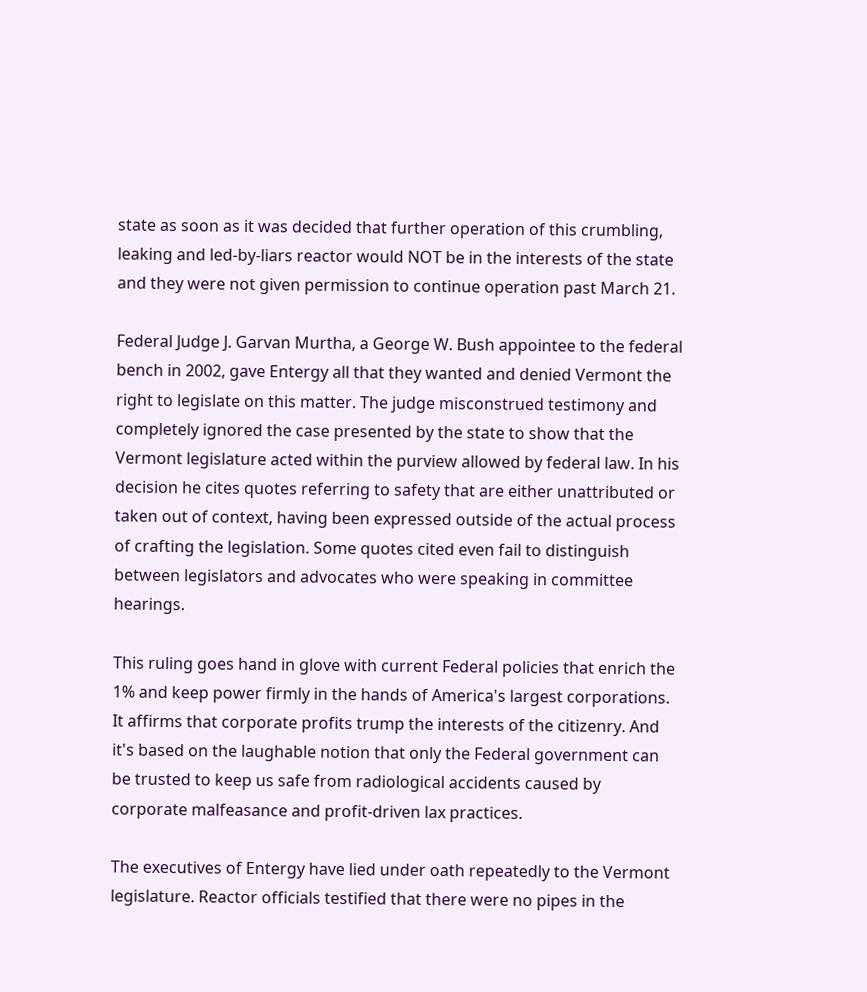state as soon as it was decided that further operation of this crumbling, leaking and led-by-liars reactor would NOT be in the interests of the state and they were not given permission to continue operation past March 21.

Federal Judge J. Garvan Murtha, a George W. Bush appointee to the federal bench in 2002, gave Entergy all that they wanted and denied Vermont the right to legislate on this matter. The judge misconstrued testimony and completely ignored the case presented by the state to show that the Vermont legislature acted within the purview allowed by federal law. In his decision he cites quotes referring to safety that are either unattributed or taken out of context, having been expressed outside of the actual process of crafting the legislation. Some quotes cited even fail to distinguish between legislators and advocates who were speaking in committee hearings.

This ruling goes hand in glove with current Federal policies that enrich the 1% and keep power firmly in the hands of America's largest corporations. It affirms that corporate profits trump the interests of the citizenry. And it's based on the laughable notion that only the Federal government can be trusted to keep us safe from radiological accidents caused by corporate malfeasance and profit-driven lax practices.

The executives of Entergy have lied under oath repeatedly to the Vermont legislature. Reactor officials testified that there were no pipes in the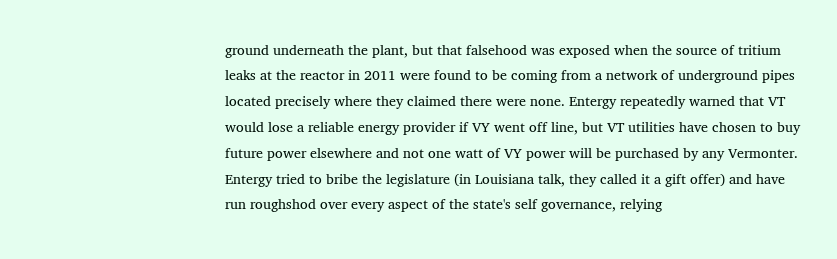ground underneath the plant, but that falsehood was exposed when the source of tritium leaks at the reactor in 2011 were found to be coming from a network of underground pipes located precisely where they claimed there were none. Entergy repeatedly warned that VT would lose a reliable energy provider if VY went off line, but VT utilities have chosen to buy future power elsewhere and not one watt of VY power will be purchased by any Vermonter. Entergy tried to bribe the legislature (in Louisiana talk, they called it a gift offer) and have run roughshod over every aspect of the state's self governance, relying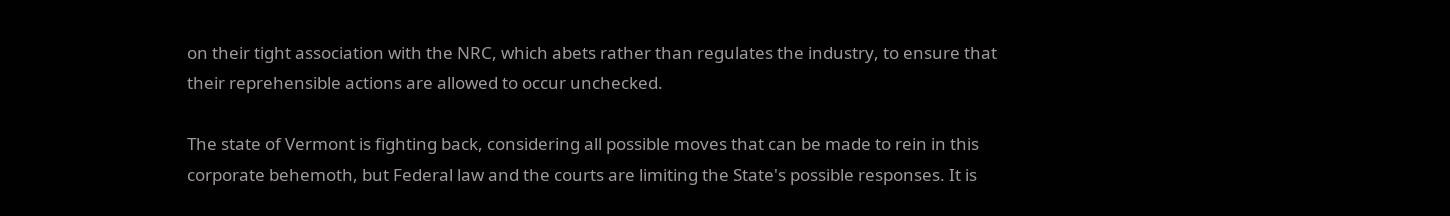on their tight association with the NRC, which abets rather than regulates the industry, to ensure that their reprehensible actions are allowed to occur unchecked.

The state of Vermont is fighting back, considering all possible moves that can be made to rein in this corporate behemoth, but Federal law and the courts are limiting the State's possible responses. It is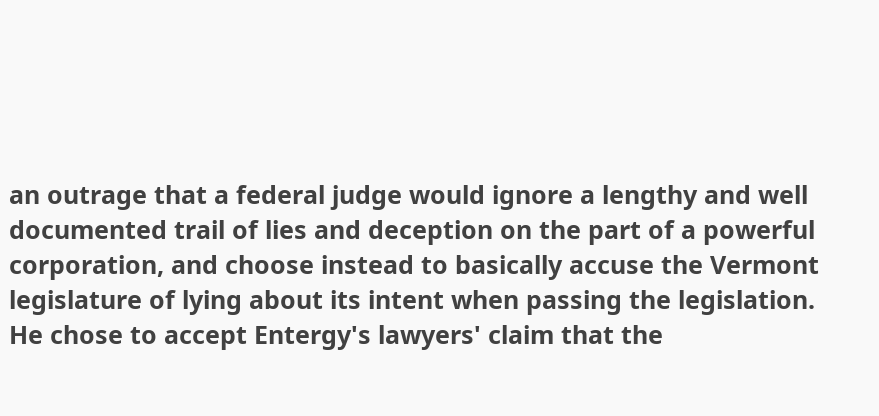an outrage that a federal judge would ignore a lengthy and well documented trail of lies and deception on the part of a powerful corporation, and choose instead to basically accuse the Vermont legislature of lying about its intent when passing the legislation. He chose to accept Entergy's lawyers' claim that the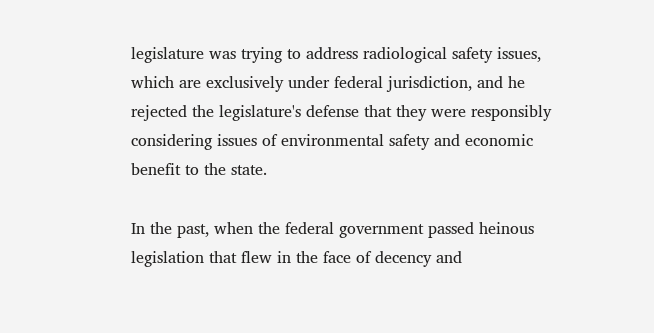legislature was trying to address radiological safety issues, which are exclusively under federal jurisdiction, and he rejected the legislature's defense that they were responsibly considering issues of environmental safety and economic benefit to the state.

In the past, when the federal government passed heinous legislation that flew in the face of decency and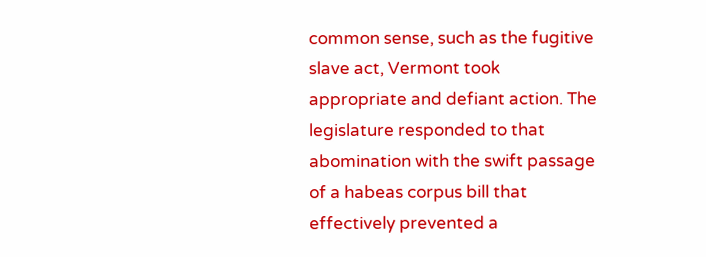common sense, such as the fugitive slave act, Vermont took appropriate and defiant action. The legislature responded to that abomination with the swift passage of a habeas corpus bill that effectively prevented a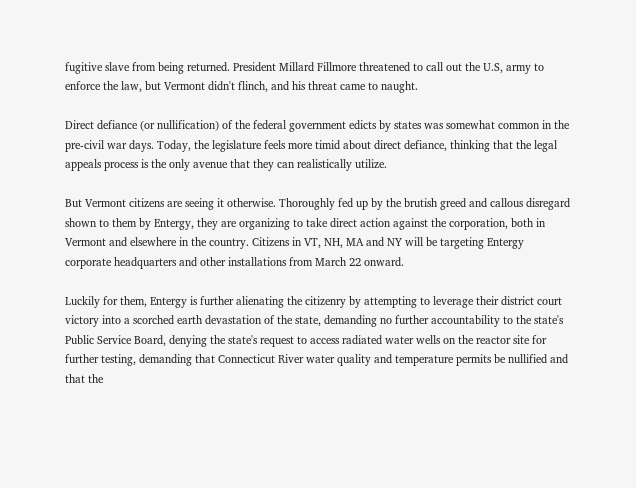fugitive slave from being returned. President Millard Fillmore threatened to call out the U.S, army to enforce the law, but Vermont didn't flinch, and his threat came to naught.

Direct defiance (or nullification) of the federal government edicts by states was somewhat common in the pre-civil war days. Today, the legislature feels more timid about direct defiance, thinking that the legal appeals process is the only avenue that they can realistically utilize.

But Vermont citizens are seeing it otherwise. Thoroughly fed up by the brutish greed and callous disregard shown to them by Entergy, they are organizing to take direct action against the corporation, both in Vermont and elsewhere in the country. Citizens in VT, NH, MA and NY will be targeting Entergy corporate headquarters and other installations from March 22 onward.

Luckily for them, Entergy is further alienating the citizenry by attempting to leverage their district court victory into a scorched earth devastation of the state, demanding no further accountability to the state's Public Service Board, denying the state's request to access radiated water wells on the reactor site for further testing, demanding that Connecticut River water quality and temperature permits be nullified and that the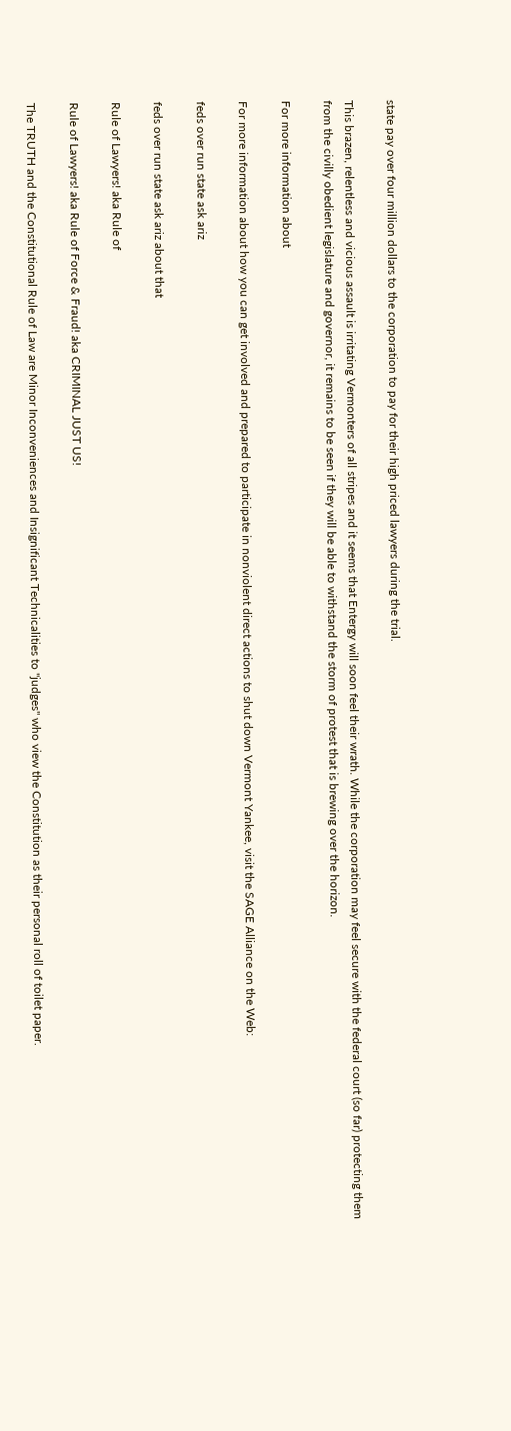state pay over four million dollars to the corporation to pay for their high priced lawyers during the trial.

This brazen, relentless and vicious assault is irritating Vermonters of all stripes and it seems that Entergy will soon feel their wrath. While the corporation may feel secure with the federal court (so far) protecting them from the civilly obedient legislature and governor, it remains to be seen if they will be able to withstand the storm of protest that is brewing over the horizon.

For more information about

For more information about how you can get involved and prepared to participate in nonviolent direct actions to shut down Vermont Yankee, visit the SAGE Alliance on the Web:

feds over run state ask ariz

feds over run state ask ariz about that

Rule of Lawyers! aka Rule of

Rule of Lawyers! aka Rule of Force & Fraud! aka CRIMINAL JUST US!

The TRUTH and the Constitutional Rule of Law are Minor Inconveniences and Insignificant Technicalities to "judges" who view the Constitution as their personal roll of toilet paper.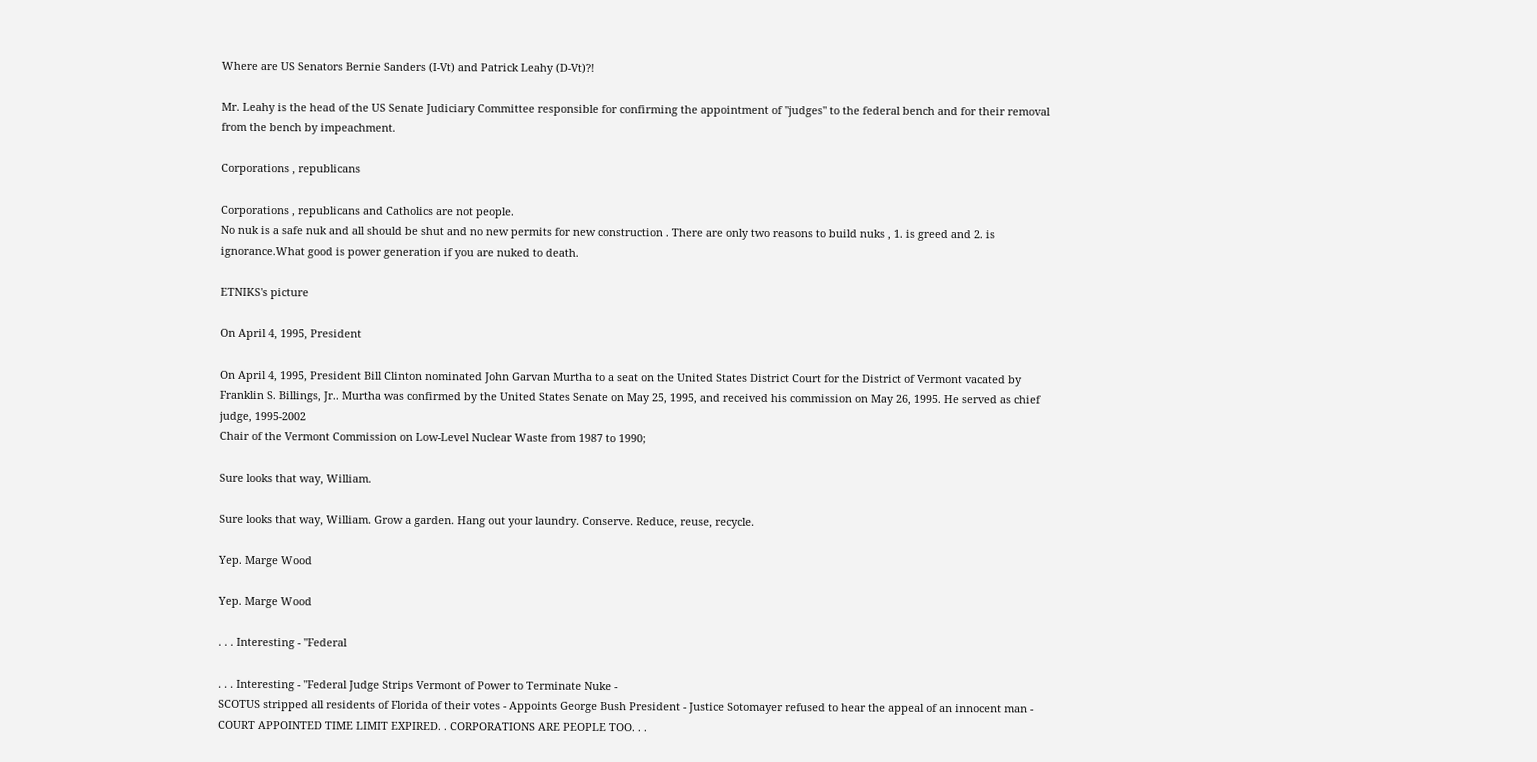Where are US Senators Bernie Sanders (I-Vt) and Patrick Leahy (D-Vt)?!

Mr. Leahy is the head of the US Senate Judiciary Committee responsible for confirming the appointment of "judges" to the federal bench and for their removal from the bench by impeachment.

Corporations , republicans

Corporations , republicans and Catholics are not people.
No nuk is a safe nuk and all should be shut and no new permits for new construction . There are only two reasons to build nuks , 1. is greed and 2. is ignorance.What good is power generation if you are nuked to death.

ETNIKS's picture

On April 4, 1995, President

On April 4, 1995, President Bill Clinton nominated John Garvan Murtha to a seat on the United States District Court for the District of Vermont vacated by Franklin S. Billings, Jr.. Murtha was confirmed by the United States Senate on May 25, 1995, and received his commission on May 26, 1995. He served as chief judge, 1995-2002
Chair of the Vermont Commission on Low-Level Nuclear Waste from 1987 to 1990;

Sure looks that way, William.

Sure looks that way, William. Grow a garden. Hang out your laundry. Conserve. Reduce, reuse, recycle.

Yep. Marge Wood

Yep. Marge Wood

. . . Interesting - "Federal

. . . Interesting - "Federal Judge Strips Vermont of Power to Terminate Nuke -
SCOTUS stripped all residents of Florida of their votes - Appoints George Bush President - Justice Sotomayer refused to hear the appeal of an innocent man - COURT APPOINTED TIME LIMIT EXPIRED. . CORPORATIONS ARE PEOPLE TOO. . .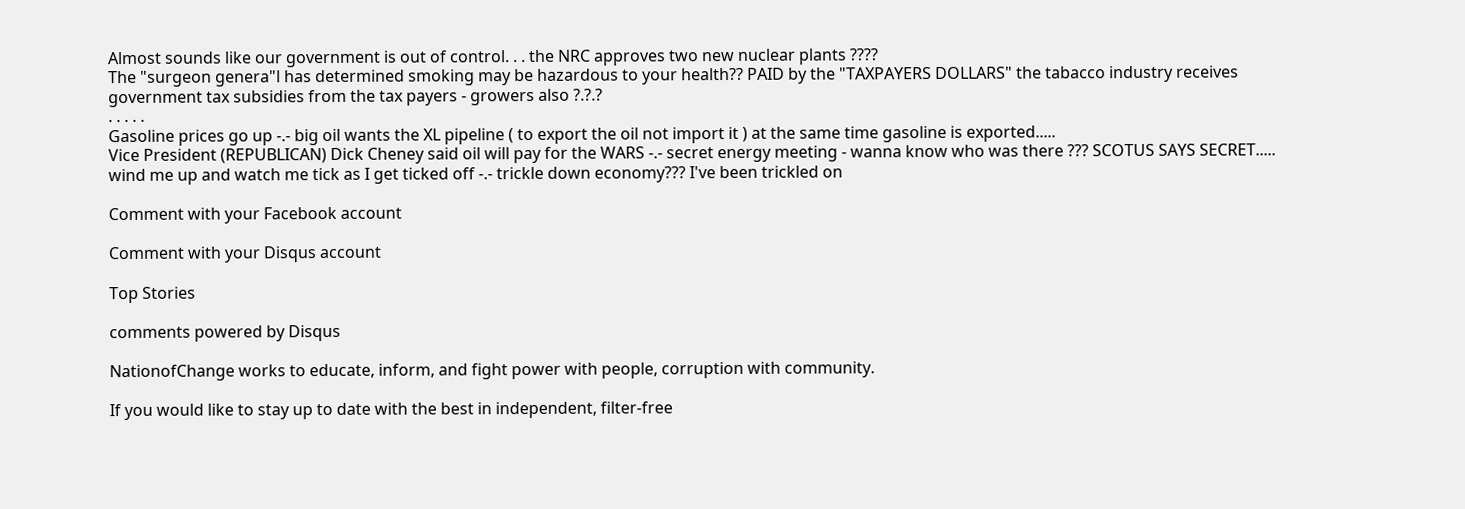Almost sounds like our government is out of control. . . the NRC approves two new nuclear plants ????
The "surgeon genera"l has determined smoking may be hazardous to your health?? PAID by the "TAXPAYERS DOLLARS" the tabacco industry receives government tax subsidies from the tax payers - growers also ?.?.?
. . . . .
Gasoline prices go up -.- big oil wants the XL pipeline ( to export the oil not import it ) at the same time gasoline is exported.....
Vice President (REPUBLICAN) Dick Cheney said oil will pay for the WARS -.- secret energy meeting - wanna know who was there ??? SCOTUS SAYS SECRET.....
wind me up and watch me tick as I get ticked off -.- trickle down economy??? I've been trickled on

Comment with your Facebook account

Comment with your Disqus account

Top Stories

comments powered by Disqus

NationofChange works to educate, inform, and fight power with people, corruption with community.

If you would like to stay up to date with the best in independent, filter-free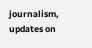journalism, updates on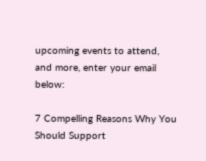upcoming events to attend, and more, enter your email below:

7 Compelling Reasons Why You Should Support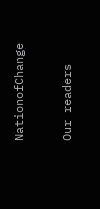NationofChange

Our readers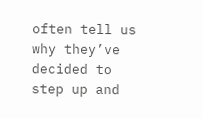often tell us why they’ve decided to step up and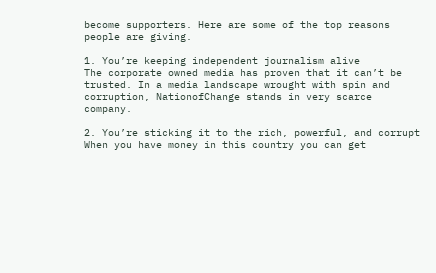become supporters. Here are some of the top reasons people are giving.

1. You’re keeping independent journalism alive
The corporate owned media has proven that it can’t be trusted. In a media landscape wrought with spin and corruption, NationofChange stands in very scarce company.

2. You’re sticking it to the rich, powerful, and corrupt
When you have money in this country you can get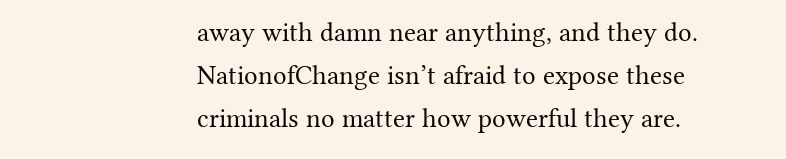away with damn near anything, and they do. NationofChange isn’t afraid to expose these criminals no matter how powerful they are.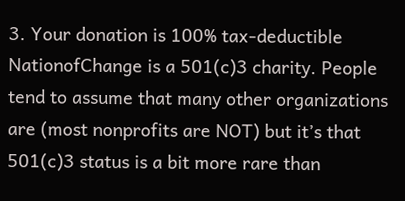3. Your donation is 100% tax-deductible
NationofChange is a 501(c)3 charity. People tend to assume that many other organizations are (most nonprofits are NOT) but it’s that 501(c)3 status is a bit more rare than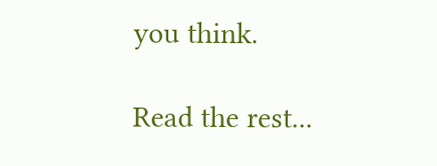you think.

Read the rest...